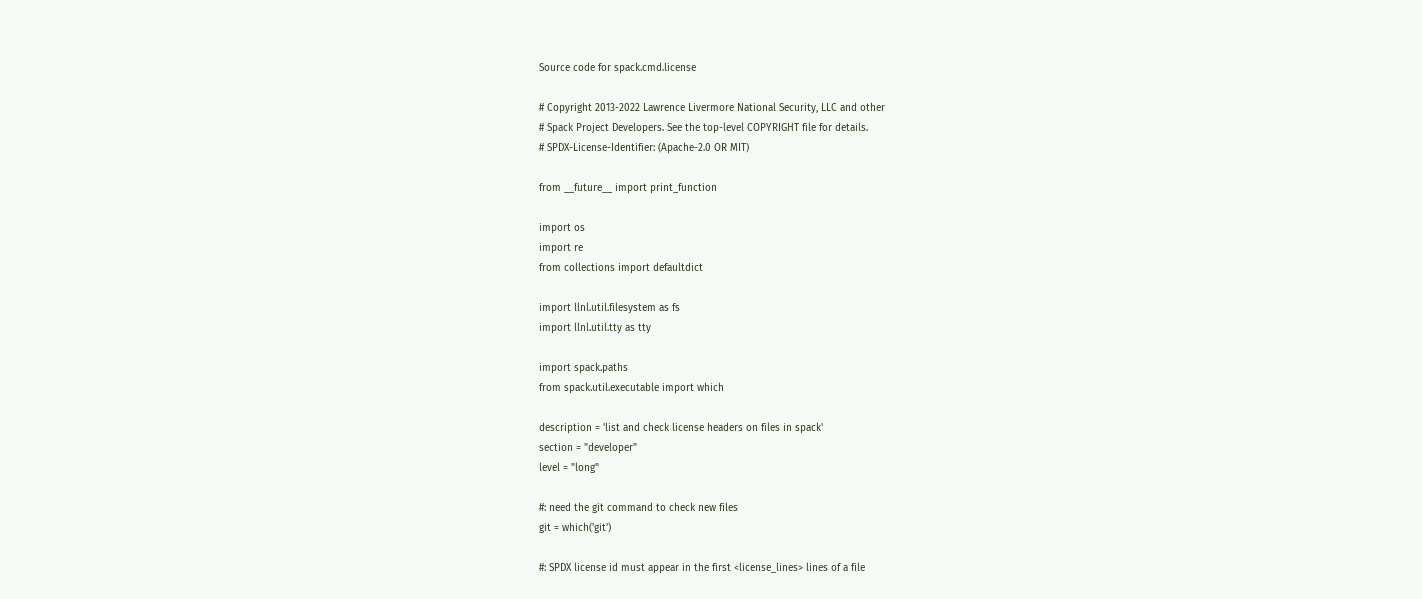Source code for spack.cmd.license

# Copyright 2013-2022 Lawrence Livermore National Security, LLC and other
# Spack Project Developers. See the top-level COPYRIGHT file for details.
# SPDX-License-Identifier: (Apache-2.0 OR MIT)

from __future__ import print_function

import os
import re
from collections import defaultdict

import llnl.util.filesystem as fs
import llnl.util.tty as tty

import spack.paths
from spack.util.executable import which

description = 'list and check license headers on files in spack'
section = "developer"
level = "long"

#: need the git command to check new files
git = which('git')

#: SPDX license id must appear in the first <license_lines> lines of a file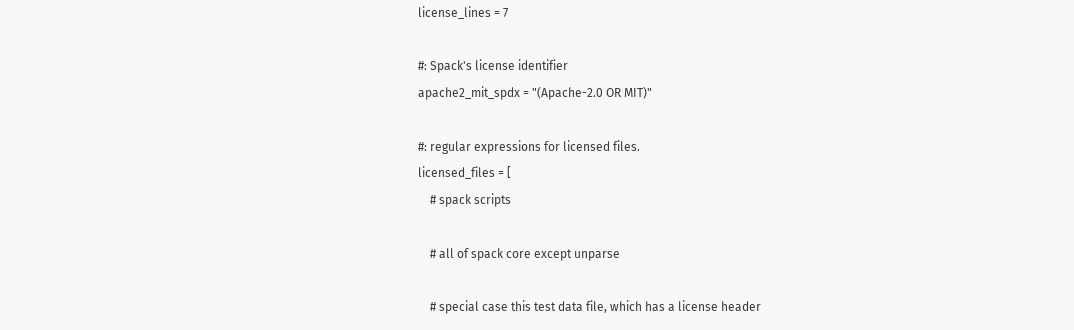license_lines = 7

#: Spack's license identifier
apache2_mit_spdx = "(Apache-2.0 OR MIT)"

#: regular expressions for licensed files.
licensed_files = [
    # spack scripts

    # all of spack core except unparse

    # special case this test data file, which has a license header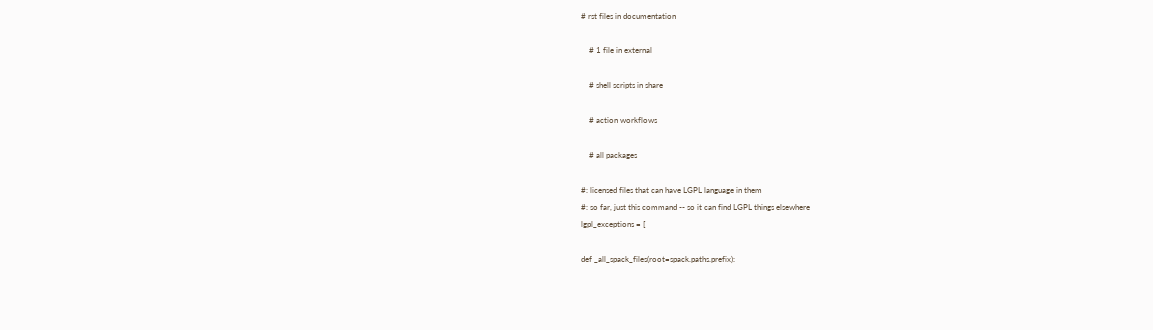# rst files in documentation

    # 1 file in external

    # shell scripts in share

    # action workflows

    # all packages

#: licensed files that can have LGPL language in them
#: so far, just this command -- so it can find LGPL things elsewhere
lgpl_exceptions = [

def _all_spack_files(root=spack.paths.prefix):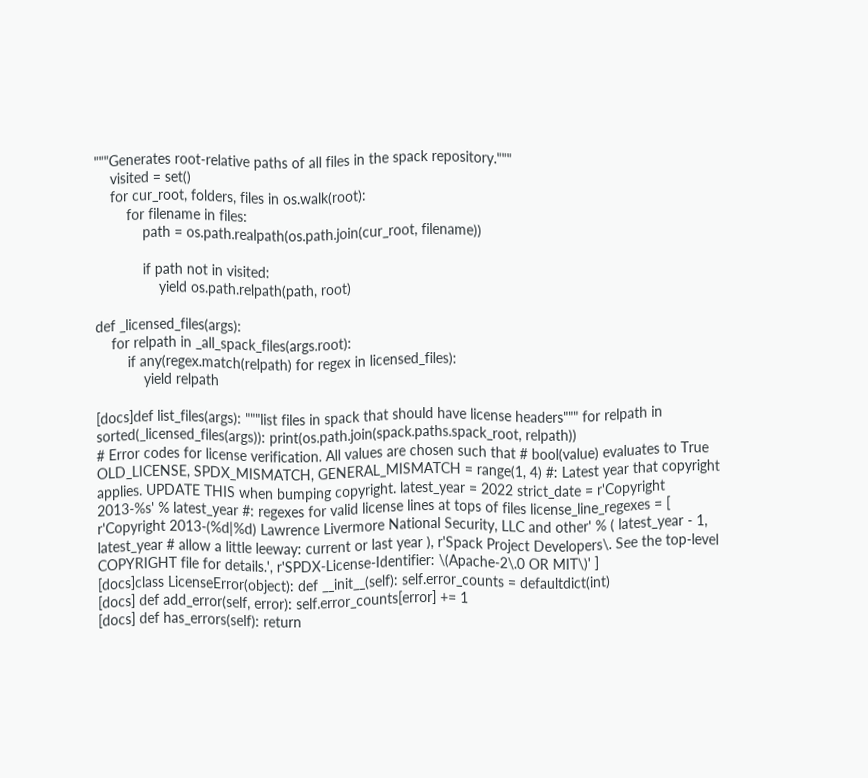"""Generates root-relative paths of all files in the spack repository."""
    visited = set()
    for cur_root, folders, files in os.walk(root):
        for filename in files:
            path = os.path.realpath(os.path.join(cur_root, filename))

            if path not in visited:
                yield os.path.relpath(path, root)

def _licensed_files(args):
    for relpath in _all_spack_files(args.root):
        if any(regex.match(relpath) for regex in licensed_files):
            yield relpath

[docs]def list_files(args): """list files in spack that should have license headers""" for relpath in sorted(_licensed_files(args)): print(os.path.join(spack.paths.spack_root, relpath))
# Error codes for license verification. All values are chosen such that # bool(value) evaluates to True OLD_LICENSE, SPDX_MISMATCH, GENERAL_MISMATCH = range(1, 4) #: Latest year that copyright applies. UPDATE THIS when bumping copyright. latest_year = 2022 strict_date = r'Copyright 2013-%s' % latest_year #: regexes for valid license lines at tops of files license_line_regexes = [ r'Copyright 2013-(%d|%d) Lawrence Livermore National Security, LLC and other' % ( latest_year - 1, latest_year # allow a little leeway: current or last year ), r'Spack Project Developers\. See the top-level COPYRIGHT file for details.', r'SPDX-License-Identifier: \(Apache-2\.0 OR MIT\)' ]
[docs]class LicenseError(object): def __init__(self): self.error_counts = defaultdict(int)
[docs] def add_error(self, error): self.error_counts[error] += 1
[docs] def has_errors(self): return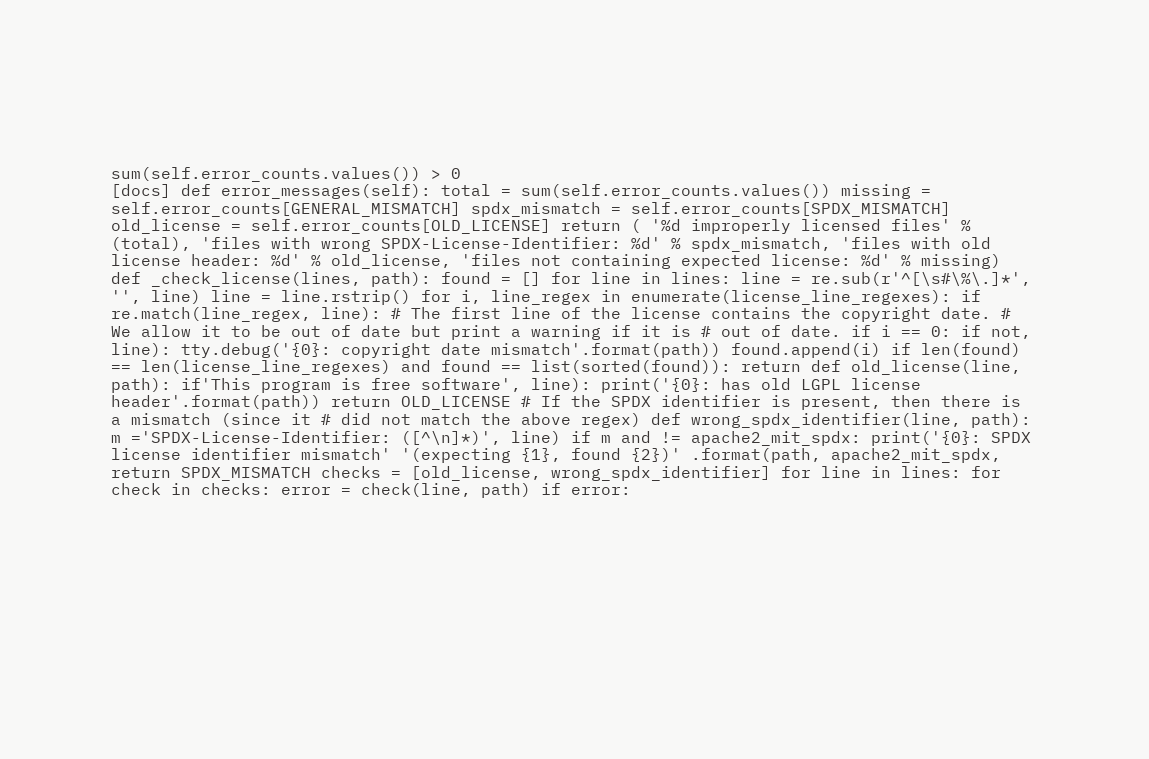sum(self.error_counts.values()) > 0
[docs] def error_messages(self): total = sum(self.error_counts.values()) missing = self.error_counts[GENERAL_MISMATCH] spdx_mismatch = self.error_counts[SPDX_MISMATCH] old_license = self.error_counts[OLD_LICENSE] return ( '%d improperly licensed files' % (total), 'files with wrong SPDX-License-Identifier: %d' % spdx_mismatch, 'files with old license header: %d' % old_license, 'files not containing expected license: %d' % missing)
def _check_license(lines, path): found = [] for line in lines: line = re.sub(r'^[\s#\%\.]*', '', line) line = line.rstrip() for i, line_regex in enumerate(license_line_regexes): if re.match(line_regex, line): # The first line of the license contains the copyright date. # We allow it to be out of date but print a warning if it is # out of date. if i == 0: if not, line): tty.debug('{0}: copyright date mismatch'.format(path)) found.append(i) if len(found) == len(license_line_regexes) and found == list(sorted(found)): return def old_license(line, path): if'This program is free software', line): print('{0}: has old LGPL license header'.format(path)) return OLD_LICENSE # If the SPDX identifier is present, then there is a mismatch (since it # did not match the above regex) def wrong_spdx_identifier(line, path): m ='SPDX-License-Identifier: ([^\n]*)', line) if m and != apache2_mit_spdx: print('{0}: SPDX license identifier mismatch' '(expecting {1}, found {2})' .format(path, apache2_mit_spdx, return SPDX_MISMATCH checks = [old_license, wrong_spdx_identifier] for line in lines: for check in checks: error = check(line, path) if error: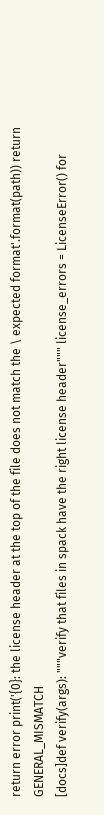return error print('{0}: the license header at the top of the file does not match the \ expected format'.format(path)) return GENERAL_MISMATCH
[docs]def verify(args): """verify that files in spack have the right license header""" license_errors = LicenseError() for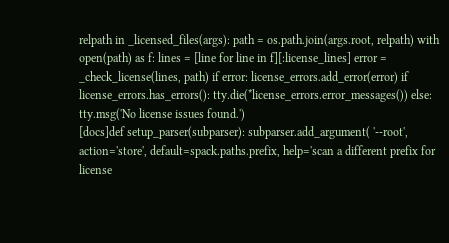relpath in _licensed_files(args): path = os.path.join(args.root, relpath) with open(path) as f: lines = [line for line in f][:license_lines] error = _check_license(lines, path) if error: license_errors.add_error(error) if license_errors.has_errors(): tty.die(*license_errors.error_messages()) else: tty.msg('No license issues found.')
[docs]def setup_parser(subparser): subparser.add_argument( '--root', action='store', default=spack.paths.prefix, help='scan a different prefix for license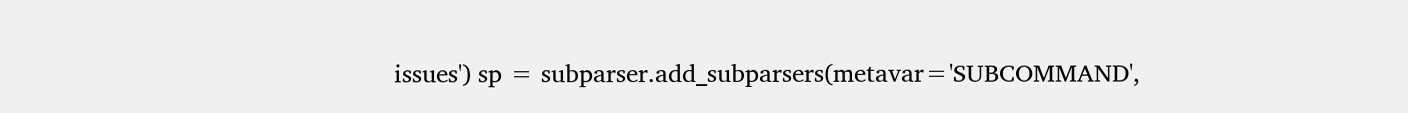issues') sp = subparser.add_subparsers(metavar='SUBCOMMAND',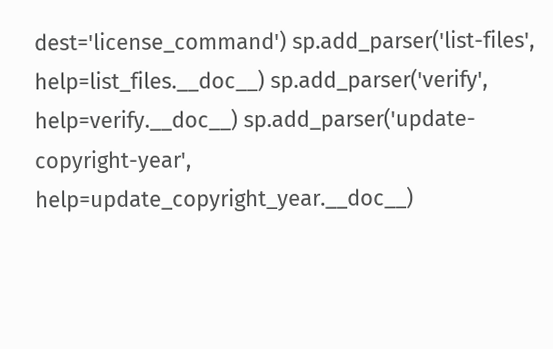dest='license_command') sp.add_parser('list-files', help=list_files.__doc__) sp.add_parser('verify', help=verify.__doc__) sp.add_parser('update-copyright-year', help=update_copyright_year.__doc__)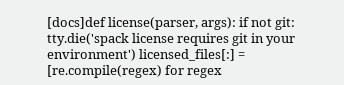[docs]def license(parser, args): if not git: tty.die('spack license requires git in your environment') licensed_files[:] = [re.compile(regex) for regex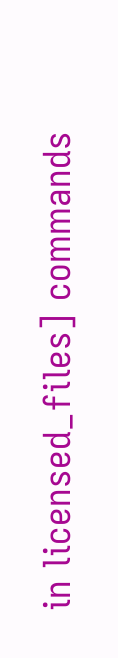in licensed_files] commands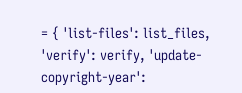= { 'list-files': list_files, 'verify': verify, 'update-copyright-year':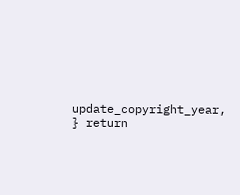update_copyright_year, } return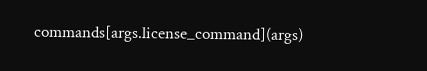commands[args.license_command](args)